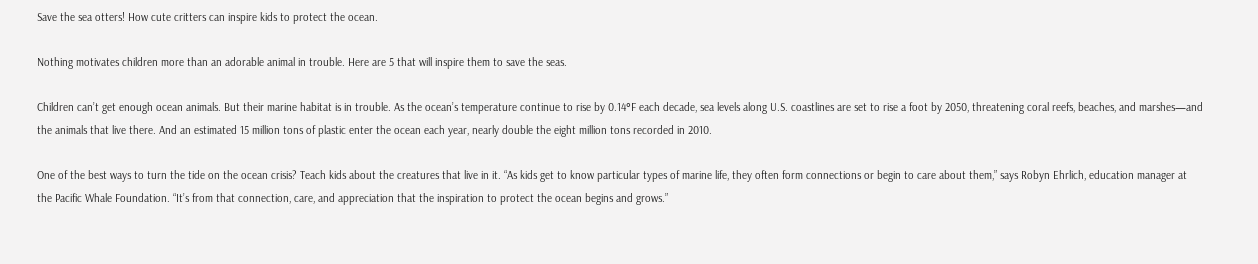Save the sea otters! How cute critters can inspire kids to protect the ocean.

Nothing motivates children more than an adorable animal in trouble. Here are 5 that will inspire them to save the seas.

Children can’t get enough ocean animals. But their marine habitat is in trouble. As the ocean’s temperature continue to rise by 0.14°F each decade, sea levels along U.S. coastlines are set to rise a foot by 2050, threatening coral reefs, beaches, and marshes—and the animals that live there. And an estimated 15 million tons of plastic enter the ocean each year, nearly double the eight million tons recorded in 2010.

One of the best ways to turn the tide on the ocean crisis? Teach kids about the creatures that live in it. “As kids get to know particular types of marine life, they often form connections or begin to care about them,” says Robyn Ehrlich, education manager at the Pacific Whale Foundation. “It’s from that connection, care, and appreciation that the inspiration to protect the ocean begins and grows.”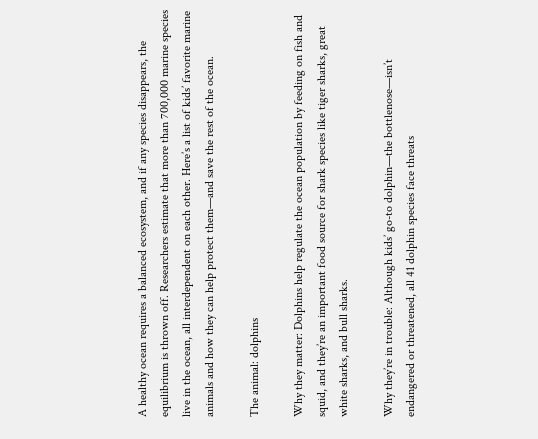A healthy ocean requires a balanced ecosystem, and if any species disappears, the equilibrium is thrown off. Researchers estimate that more than 700,000 marine species live in the ocean, all interdependent on each other. Here’s a list of kids’ favorite marine animals and how they can help protect them—and save the rest of the ocean.

The animal: dolphins

Why they matter: Dolphins help regulate the ocean population by feeding on fish and squid, and they’re an important food source for shark species like tiger sharks, great white sharks, and bull sharks.

Why they’re in trouble: Although kids’ go-to dolphin—the bottlenose—isn’t endangered or threatened, all 41 dolphin species face threats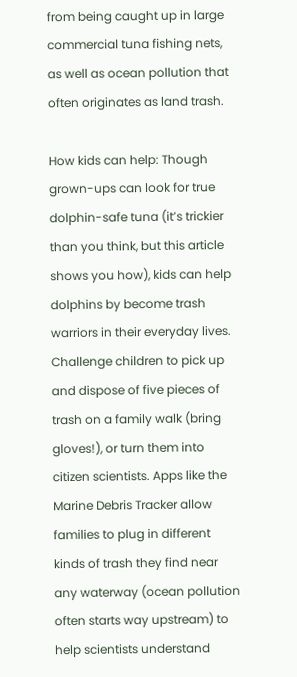from being caught up in large commercial tuna fishing nets, as well as ocean pollution that often originates as land trash.

How kids can help: Though grown-ups can look for true dolphin-safe tuna (it’s trickier than you think, but this article shows you how), kids can help dolphins by become trash warriors in their everyday lives. Challenge children to pick up and dispose of five pieces of trash on a family walk (bring gloves!), or turn them into citizen scientists. Apps like the Marine Debris Tracker allow families to plug in different kinds of trash they find near any waterway (ocean pollution often starts way upstream) to help scientists understand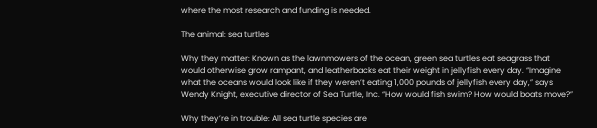where the most research and funding is needed.

The animal: sea turtles

Why they matter: Known as the lawnmowers of the ocean, green sea turtles eat seagrass that would otherwise grow rampant, and leatherbacks eat their weight in jellyfish every day. “Imagine what the oceans would look like if they weren’t eating 1,000 pounds of jellyfish every day,” says Wendy Knight, executive director of Sea Turtle, Inc. “How would fish swim? How would boats move?”

Why they’re in trouble: All sea turtle species are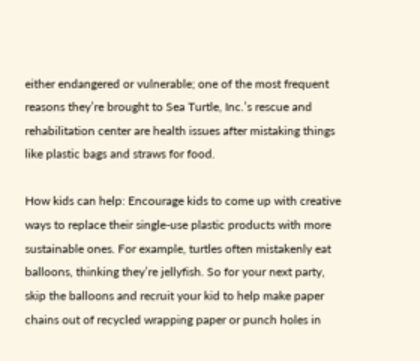either endangered or vulnerable; one of the most frequent reasons they’re brought to Sea Turtle, Inc.’s rescue and rehabilitation center are health issues after mistaking things like plastic bags and straws for food.

How kids can help: Encourage kids to come up with creative ways to replace their single-use plastic products with more sustainable ones. For example, turtles often mistakenly eat balloons, thinking they’re jellyfish. So for your next party, skip the balloons and recruit your kid to help make paper chains out of recycled wrapping paper or punch holes in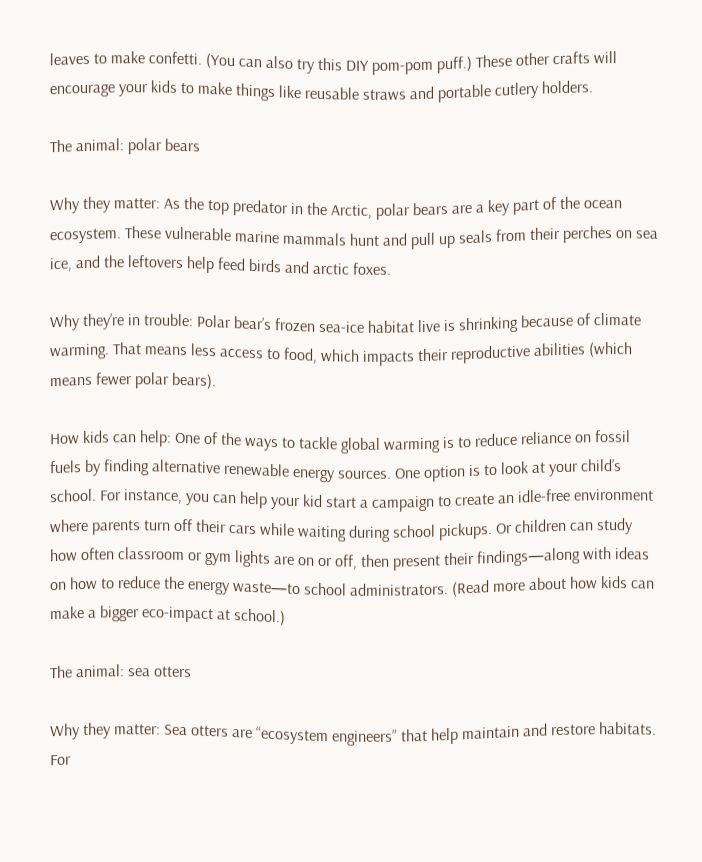leaves to make confetti. (You can also try this DIY pom-pom puff.) These other crafts will encourage your kids to make things like reusable straws and portable cutlery holders.

The animal: polar bears

Why they matter: As the top predator in the Arctic, polar bears are a key part of the ocean ecosystem. These vulnerable marine mammals hunt and pull up seals from their perches on sea ice, and the leftovers help feed birds and arctic foxes.

Why they’re in trouble: Polar bear’s frozen sea-ice habitat live is shrinking because of climate warming. That means less access to food, which impacts their reproductive abilities (which means fewer polar bears).

How kids can help: One of the ways to tackle global warming is to reduce reliance on fossil fuels by finding alternative renewable energy sources. One option is to look at your child’s school. For instance, you can help your kid start a campaign to create an idle-free environment where parents turn off their cars while waiting during school pickups. Or children can study how often classroom or gym lights are on or off, then present their findings—along with ideas on how to reduce the energy waste—to school administrators. (Read more about how kids can make a bigger eco-impact at school.)

The animal: sea otters

Why they matter: Sea otters are “ecosystem engineers” that help maintain and restore habitats. For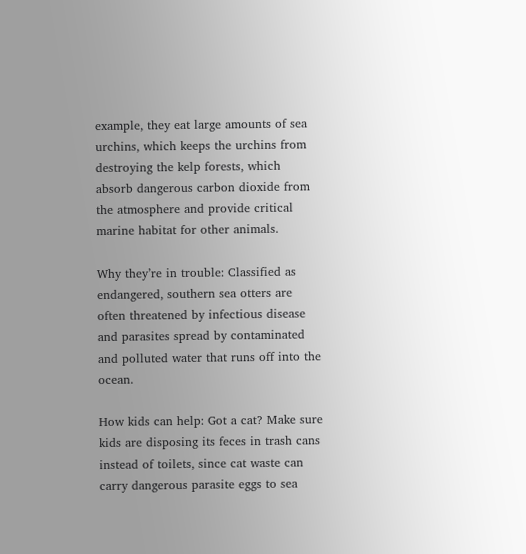example, they eat large amounts of sea urchins, which keeps the urchins from destroying the kelp forests, which absorb dangerous carbon dioxide from the atmosphere and provide critical marine habitat for other animals.

Why they’re in trouble: Classified as endangered, southern sea otters are often threatened by infectious disease and parasites spread by contaminated and polluted water that runs off into the ocean.

How kids can help: Got a cat? Make sure kids are disposing its feces in trash cans instead of toilets, since cat waste can carry dangerous parasite eggs to sea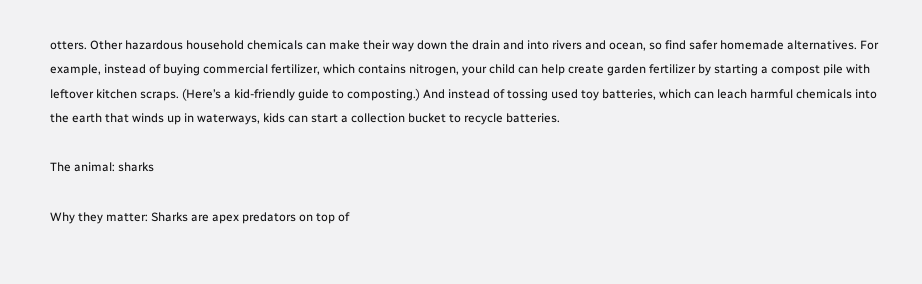otters. Other hazardous household chemicals can make their way down the drain and into rivers and ocean, so find safer homemade alternatives. For example, instead of buying commercial fertilizer, which contains nitrogen, your child can help create garden fertilizer by starting a compost pile with leftover kitchen scraps. (Here’s a kid-friendly guide to composting.) And instead of tossing used toy batteries, which can leach harmful chemicals into the earth that winds up in waterways, kids can start a collection bucket to recycle batteries.

The animal: sharks

Why they matter: Sharks are apex predators on top of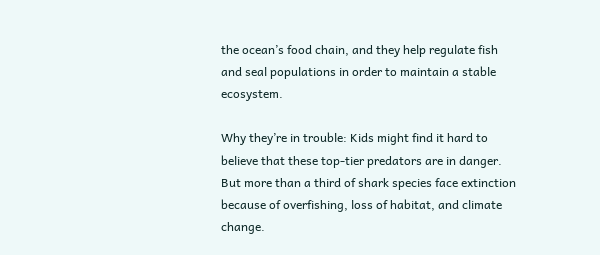the ocean’s food chain, and they help regulate fish and seal populations in order to maintain a stable ecosystem.

Why they’re in trouble: Kids might find it hard to believe that these top-tier predators are in danger. But more than a third of shark species face extinction because of overfishing, loss of habitat, and climate change.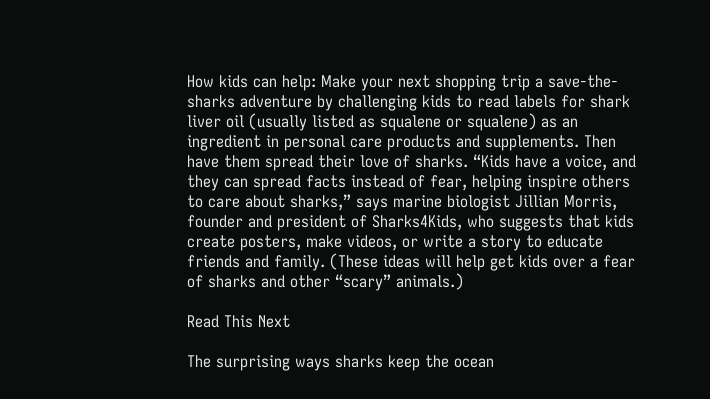How kids can help: Make your next shopping trip a save-the-sharks adventure by challenging kids to read labels for shark liver oil (usually listed as squalene or squalene) as an ingredient in personal care products and supplements. Then have them spread their love of sharks. “Kids have a voice, and they can spread facts instead of fear, helping inspire others to care about sharks,” says marine biologist Jillian Morris, founder and president of Sharks4Kids, who suggests that kids create posters, make videos, or write a story to educate friends and family. (These ideas will help get kids over a fear of sharks and other “scary” animals.)

Read This Next

The surprising ways sharks keep the ocean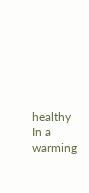healthy
In a warming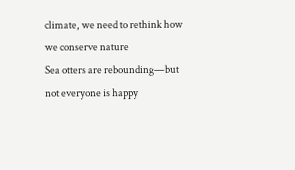climate, we need to rethink how we conserve nature
Sea otters are rebounding—but not everyone is happy